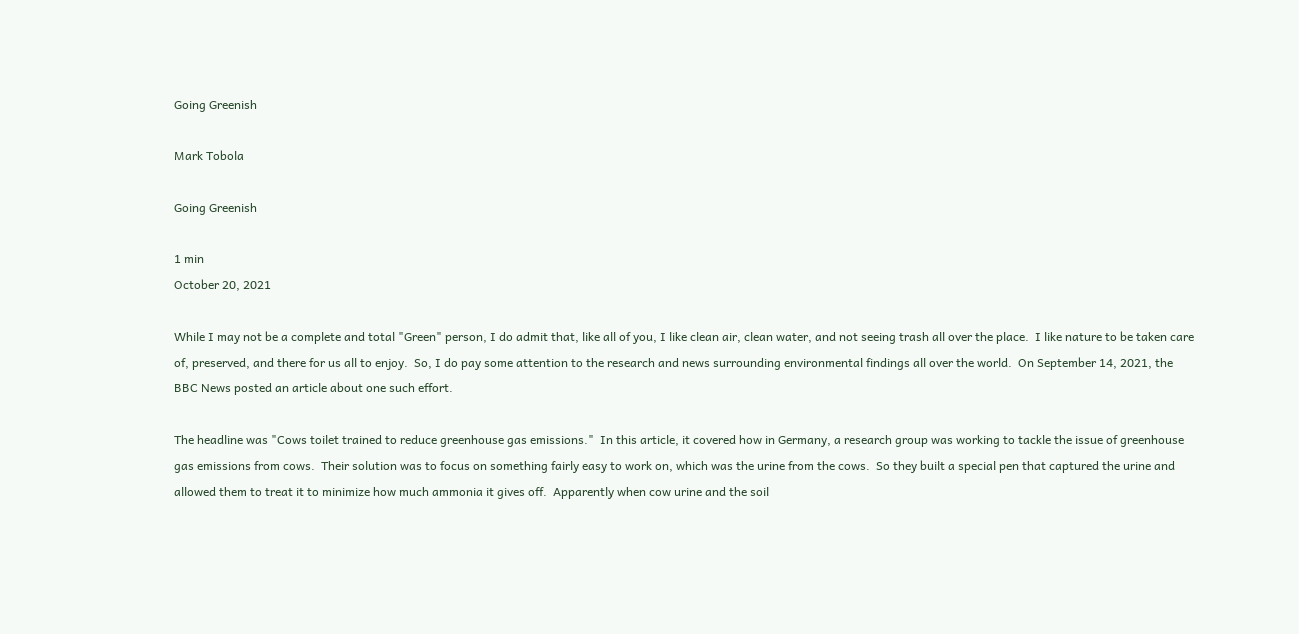Going Greenish

Mark Tobola

Going Greenish

1 min
October 20, 2021

While I may not be a complete and total "Green" person, I do admit that, like all of you, I like clean air, clean water, and not seeing trash all over the place.  I like nature to be taken care of, preserved, and there for us all to enjoy.  So, I do pay some attention to the research and news surrounding environmental findings all over the world.  On September 14, 2021, the BBC News posted an article about one such effort.

The headline was "Cows toilet trained to reduce greenhouse gas emissions."  In this article, it covered how in Germany, a research group was working to tackle the issue of greenhouse gas emissions from cows.  Their solution was to focus on something fairly easy to work on, which was the urine from the cows.  So they built a special pen that captured the urine and allowed them to treat it to minimize how much ammonia it gives off.  Apparently when cow urine and the soil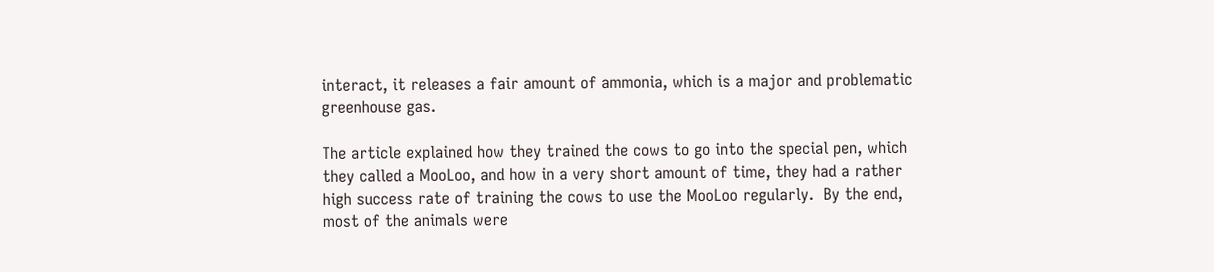interact, it releases a fair amount of ammonia, which is a major and problematic greenhouse gas.

The article explained how they trained the cows to go into the special pen, which they called a MooLoo, and how in a very short amount of time, they had a rather high success rate of training the cows to use the MooLoo regularly.  By the end, most of the animals were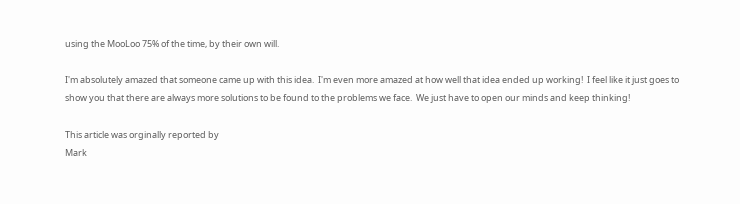using the MooLoo 75% of the time, by their own will.

I'm absolutely amazed that someone came up with this idea.  I'm even more amazed at how well that idea ended up working!  I feel like it just goes to show you that there are always more solutions to be found to the problems we face.  We just have to open our minds and keep thinking!

This article was orginally reported by
Mark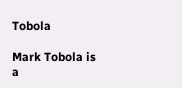Tobola

Mark Tobola is a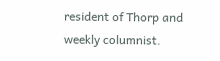resident of Thorp and weekly columnist.